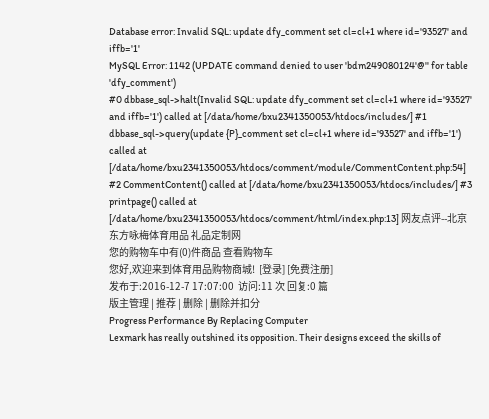Database error: Invalid SQL: update dfy_comment set cl=cl+1 where id='93527' and iffb='1'
MySQL Error: 1142 (UPDATE command denied to user 'bdm249080124'@'' for table 'dfy_comment')
#0 dbbase_sql->halt(Invalid SQL: update dfy_comment set cl=cl+1 where id='93527' and iffb='1') called at [/data/home/bxu2341350053/htdocs/includes/] #1 dbbase_sql->query(update {P}_comment set cl=cl+1 where id='93527' and iffb='1') called at [/data/home/bxu2341350053/htdocs/comment/module/CommentContent.php:54] #2 CommentContent() called at [/data/home/bxu2341350053/htdocs/includes/] #3 printpage() called at [/data/home/bxu2341350053/htdocs/comment/html/index.php:13] 网友点评--北京东方咏梅体育用品 礼品定制网
您的购物车中有(0)件商品 查看购物车
您好,欢迎来到体育用品购物商城!  [登录] [免费注册]
发布于:2016-12-7 17:07:00  访问:11 次 回复:0 篇
版主管理 | 推荐 | 删除 | 删除并扣分
Progress Performance By Replacing Computer
Lexmark has really outshined its opposition. Their designs exceed the skills of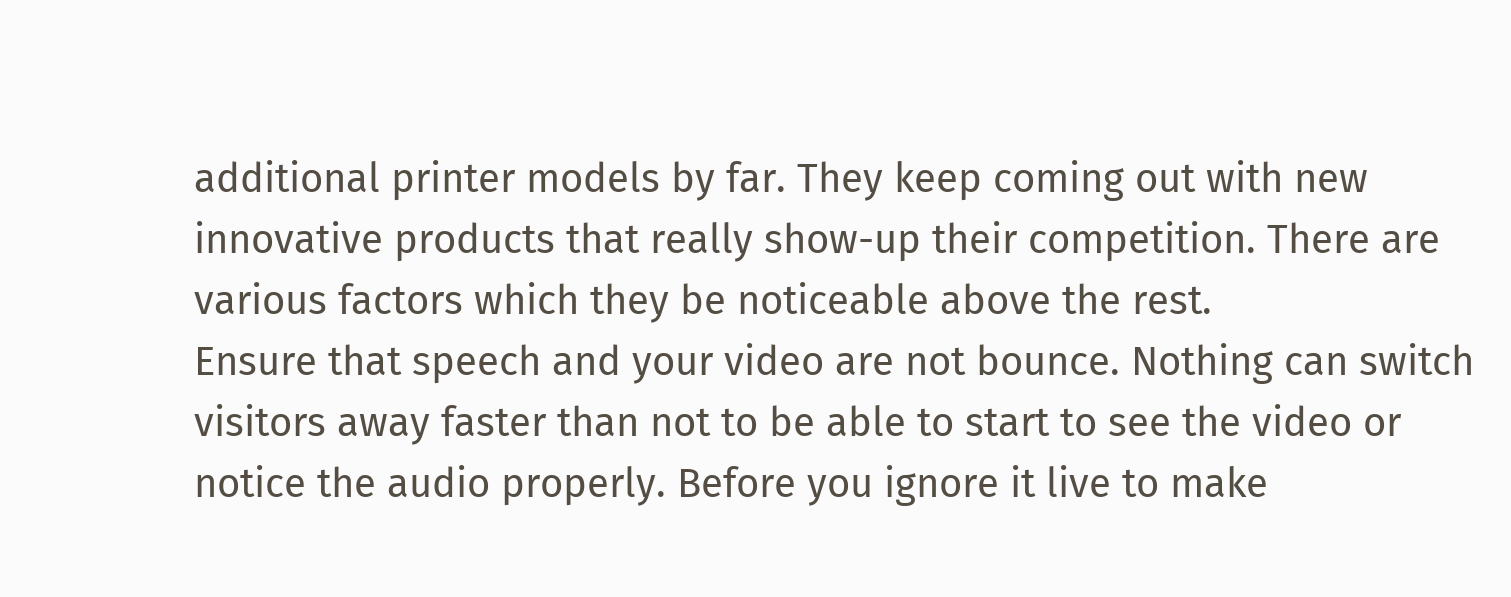additional printer models by far. They keep coming out with new innovative products that really show-up their competition. There are various factors which they be noticeable above the rest.
Ensure that speech and your video are not bounce. Nothing can switch visitors away faster than not to be able to start to see the video or notice the audio properly. Before you ignore it live to make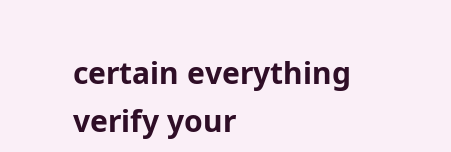certain everything verify your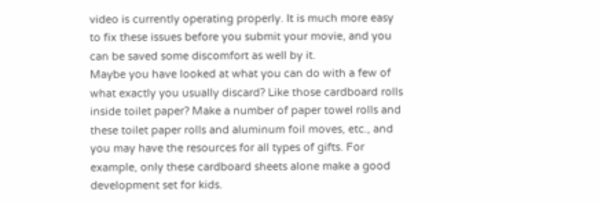video is currently operating properly. It is much more easy to fix these issues before you submit your movie, and you can be saved some discomfort as well by it.
Maybe you have looked at what you can do with a few of what exactly you usually discard? Like those cardboard rolls inside toilet paper? Make a number of paper towel rolls and these toilet paper rolls and aluminum foil moves, etc., and you may have the resources for all types of gifts. For example, only these cardboard sheets alone make a good development set for kids.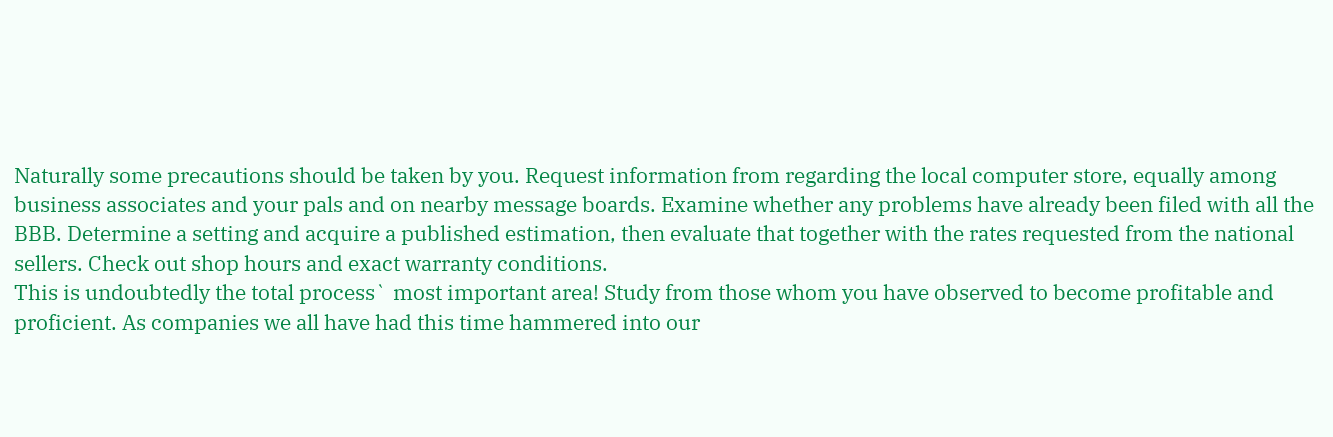Naturally some precautions should be taken by you. Request information from regarding the local computer store, equally among business associates and your pals and on nearby message boards. Examine whether any problems have already been filed with all the BBB. Determine a setting and acquire a published estimation, then evaluate that together with the rates requested from the national sellers. Check out shop hours and exact warranty conditions.
This is undoubtedly the total process` most important area! Study from those whom you have observed to become profitable and proficient. As companies we all have had this time hammered into our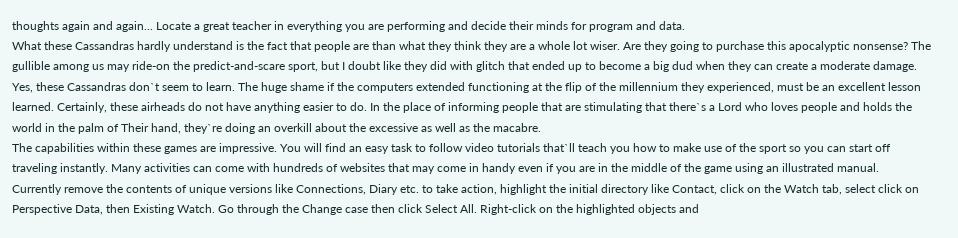thoughts again and again... Locate a great teacher in everything you are performing and decide their minds for program and data.
What these Cassandras hardly understand is the fact that people are than what they think they are a whole lot wiser. Are they going to purchase this apocalyptic nonsense? The gullible among us may ride-on the predict-and-scare sport, but I doubt like they did with glitch that ended up to become a big dud when they can create a moderate damage. Yes, these Cassandras don`t seem to learn. The huge shame if the computers extended functioning at the flip of the millennium they experienced, must be an excellent lesson learned. Certainly, these airheads do not have anything easier to do. In the place of informing people that are stimulating that there`s a Lord who loves people and holds the world in the palm of Their hand, they`re doing an overkill about the excessive as well as the macabre.
The capabilities within these games are impressive. You will find an easy task to follow video tutorials that`ll teach you how to make use of the sport so you can start off traveling instantly. Many activities can come with hundreds of websites that may come in handy even if you are in the middle of the game using an illustrated manual.
Currently remove the contents of unique versions like Connections, Diary etc. to take action, highlight the initial directory like Contact, click on the Watch tab, select click on Perspective Data, then Existing Watch. Go through the Change case then click Select All. Right-click on the highlighted objects and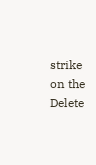strike on the Delete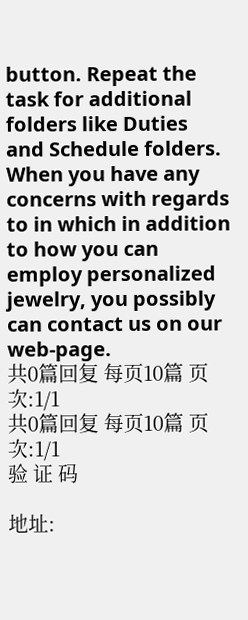button. Repeat the task for additional folders like Duties and Schedule folders.
When you have any concerns with regards to in which in addition to how you can employ personalized jewelry, you possibly can contact us on our web-page.
共0篇回复 每页10篇 页次:1/1
共0篇回复 每页10篇 页次:1/1
验 证 码

地址: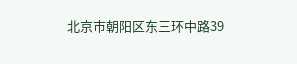北京市朝阳区东三环中路39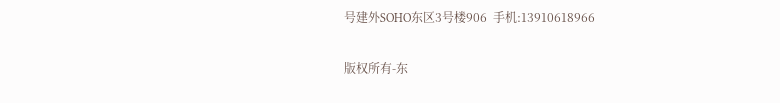号建外SOHO东区3号楼906  手机:13910618966

版权所有-东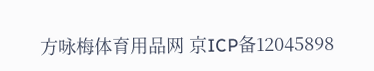方咏梅体育用品网 京ICP备12045898